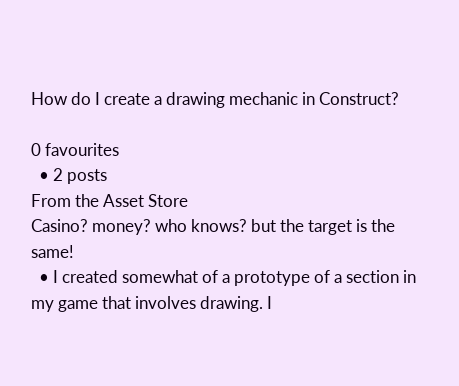How do I create a drawing mechanic in Construct?

0 favourites
  • 2 posts
From the Asset Store
Casino? money? who knows? but the target is the same!
  • I created somewhat of a prototype of a section in my game that involves drawing. I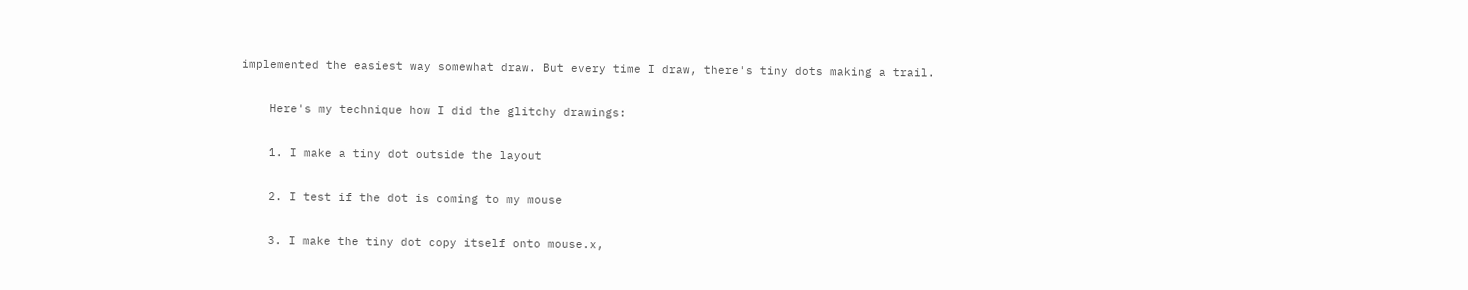implemented the easiest way somewhat draw. But every time I draw, there's tiny dots making a trail.

    Here's my technique how I did the glitchy drawings:

    1. I make a tiny dot outside the layout

    2. I test if the dot is coming to my mouse

    3. I make the tiny dot copy itself onto mouse.x,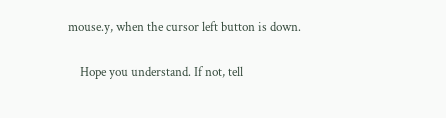mouse.y, when the cursor left button is down.

    Hope you understand. If not, tell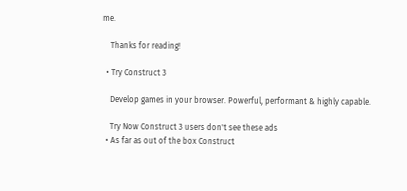me.

    Thanks for reading!

  • Try Construct 3

    Develop games in your browser. Powerful, performant & highly capable.

    Try Now Construct 3 users don't see these ads
  • As far as out of the box Construct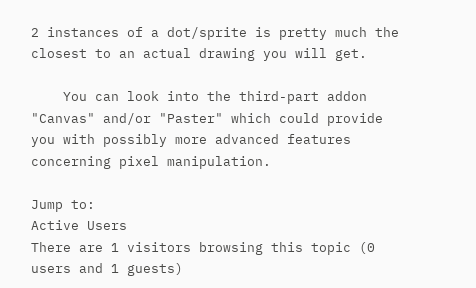2 instances of a dot/sprite is pretty much the closest to an actual drawing you will get.

    You can look into the third-part addon "Canvas" and/or "Paster" which could provide you with possibly more advanced features concerning pixel manipulation.

Jump to:
Active Users
There are 1 visitors browsing this topic (0 users and 1 guests)